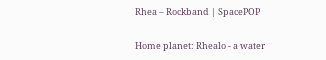Rhea – Rockband | SpacePOP

Home planet: Rhealo - a water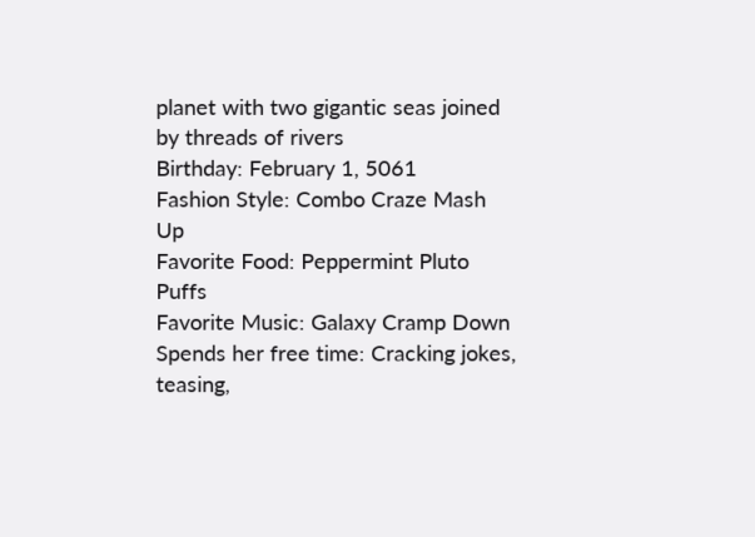planet with two gigantic seas joined by threads of rivers
Birthday: February 1, 5061
Fashion Style: Combo Craze Mash Up
Favorite Food: Peppermint Pluto Puffs
Favorite Music: Galaxy Cramp Down
Spends her free time: Cracking jokes, teasing,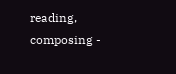reading, composing -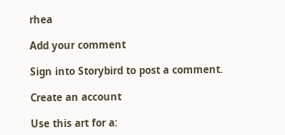rhea

Add your comment

Sign into Storybird to post a comment.

Create an account

Use this art for a: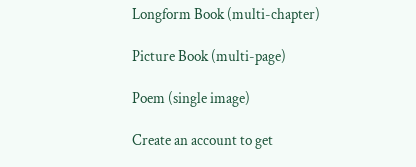Longform Book (multi-chapter)

Picture Book (multi-page)

Poem (single image)

Create an account to get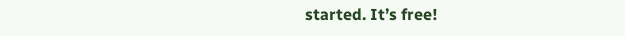started. It’s free!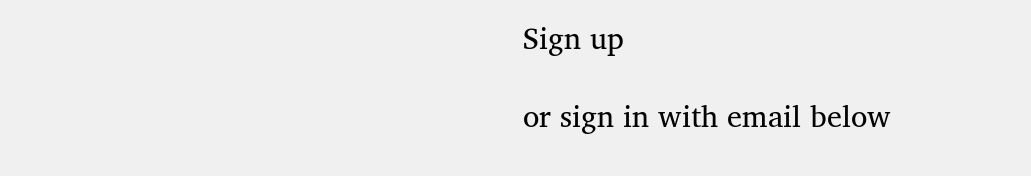Sign up

or sign in with email below